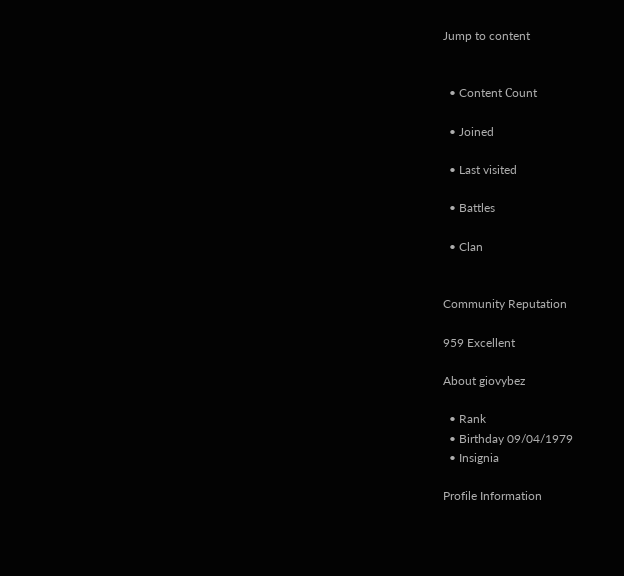Jump to content


  • Content Сount

  • Joined

  • Last visited

  • Battles

  • Clan


Community Reputation

959 Excellent

About giovybez

  • Rank
  • Birthday 09/04/1979
  • Insignia

Profile Information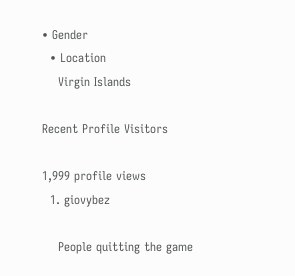• Gender
  • Location
    Virgin Islands

Recent Profile Visitors

1,999 profile views
  1. giovybez

    People quitting the game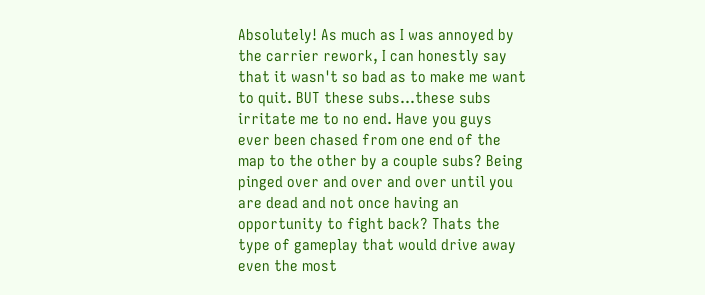Absolutely! As much as I was annoyed by the carrier rework, I can honestly say that it wasn't so bad as to make me want to quit. BUT these subs...these subs irritate me to no end. Have you guys ever been chased from one end of the map to the other by a couple subs? Being pinged over and over and over until you are dead and not once having an opportunity to fight back? Thats the type of gameplay that would drive away even the most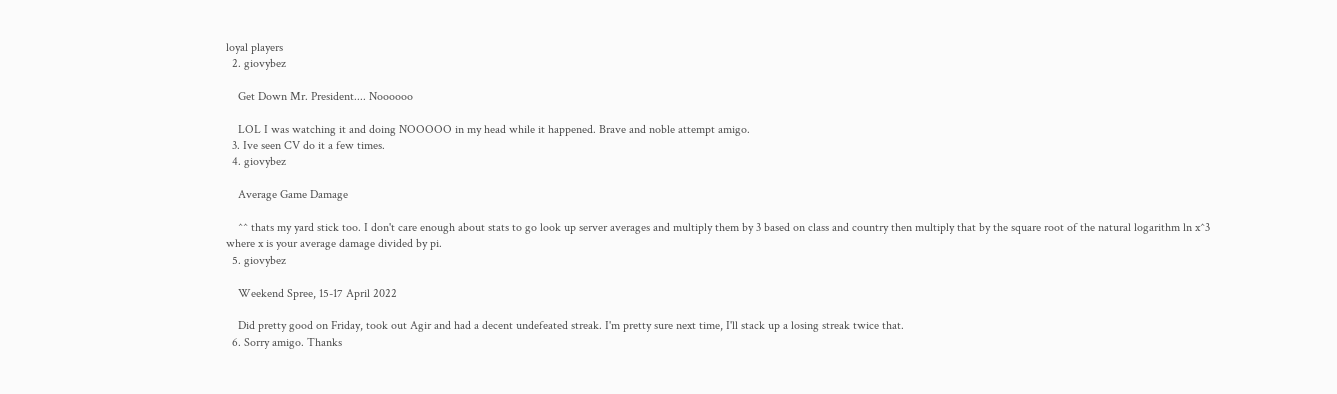loyal players
  2. giovybez

    Get Down Mr. President.... Noooooo

    LOL I was watching it and doing NOOOOO in my head while it happened. Brave and noble attempt amigo.
  3. Ive seen CV do it a few times.
  4. giovybez

    Average Game Damage

    ^^ thats my yard stick too. I don't care enough about stats to go look up server averages and multiply them by 3 based on class and country then multiply that by the square root of the natural logarithm ln x^3 where x is your average damage divided by pi.
  5. giovybez

    Weekend Spree, 15-17 April 2022

    Did pretty good on Friday, took out Agir and had a decent undefeated streak. I'm pretty sure next time, I'll stack up a losing streak twice that.
  6. Sorry amigo. Thanks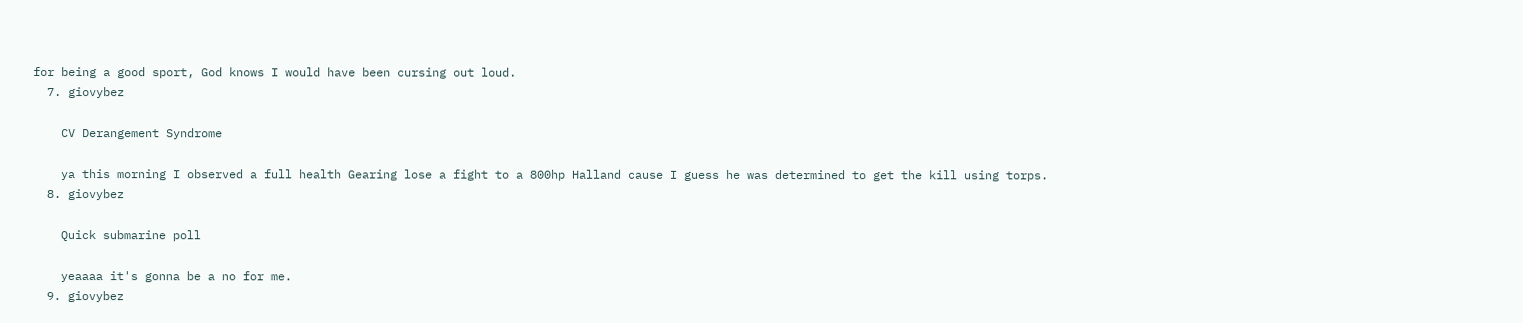for being a good sport, God knows I would have been cursing out loud.
  7. giovybez

    CV Derangement Syndrome

    ya this morning I observed a full health Gearing lose a fight to a 800hp Halland cause I guess he was determined to get the kill using torps.
  8. giovybez

    Quick submarine poll

    yeaaaa it's gonna be a no for me.
  9. giovybez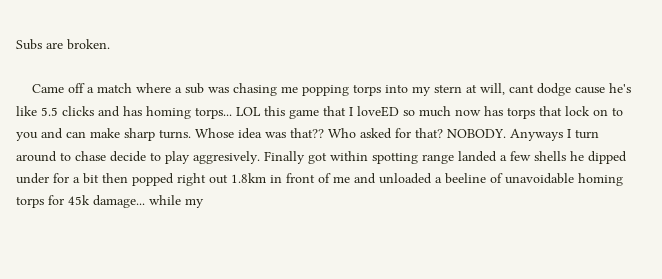Subs are broken.

    Came off a match where a sub was chasing me popping torps into my stern at will, cant dodge cause he's like 5.5 clicks and has homing torps... LOL this game that I loveED so much now has torps that lock on to you and can make sharp turns. Whose idea was that?? Who asked for that? NOBODY. Anyways I turn around to chase decide to play aggresively. Finally got within spotting range landed a few shells he dipped under for a bit then popped right out 1.8km in front of me and unloaded a beeline of unavoidable homing torps for 45k damage... while my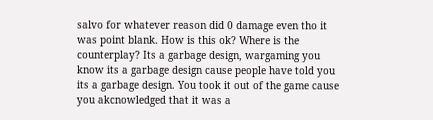salvo for whatever reason did 0 damage even tho it was point blank. How is this ok? Where is the counterplay? Its a garbage design, wargaming you know its a garbage design cause people have told you its a garbage design. You took it out of the game cause you akcnowledged that it was a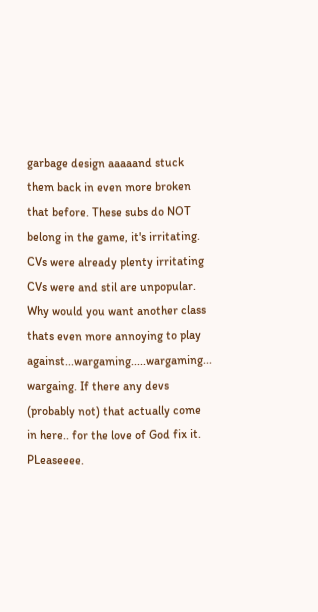garbage design aaaaand stuck them back in even more broken that before. These subs do NOT belong in the game, it's irritating. CVs were already plenty irritating CVs were and stil are unpopular. Why would you want another class thats even more annoying to play against...wargaming.....wargaming... wargaing. If there any devs (probably not) that actually come in here.. for the love of God fix it. PLeaseeee.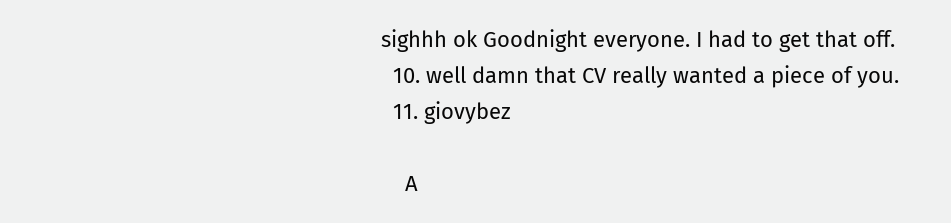sighhh ok Goodnight everyone. I had to get that off.
  10. well damn that CV really wanted a piece of you.
  11. giovybez

    A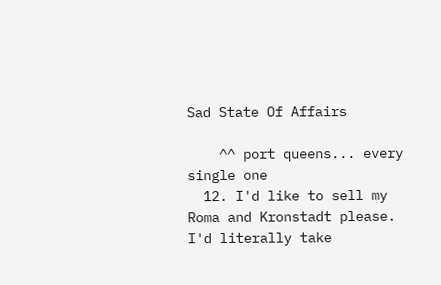Sad State Of Affairs

    ^^ port queens... every single one
  12. I'd like to sell my Roma and Kronstadt please. I'd literally take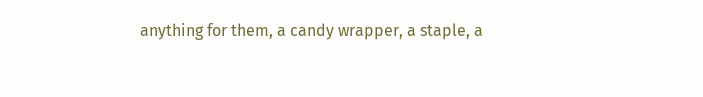anything for them, a candy wrapper, a staple, a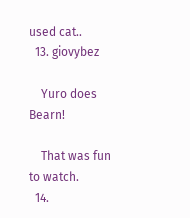used cat..
  13. giovybez

    Yuro does Bearn!

    That was fun to watch.
  14.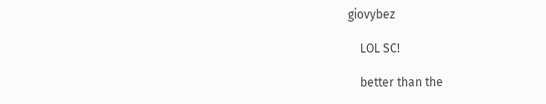giovybez

    LOL SC!

    better than the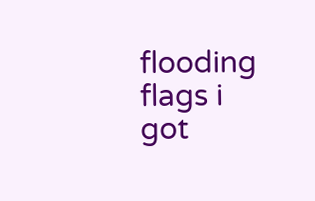flooding flags i got